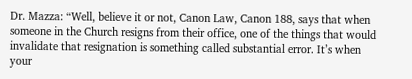Dr. Mazza: “Well, believe it or not, Canon Law, Canon 188, says that when someone in the Church resigns from their office, one of the things that would invalidate that resignation is something called substantial error. It’s when your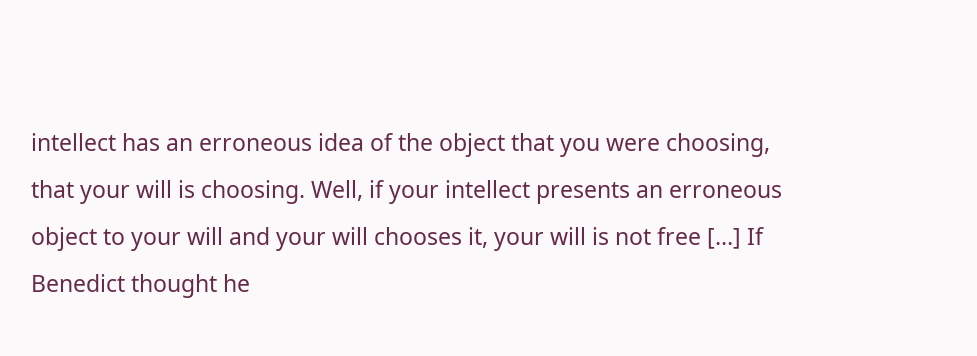intellect has an erroneous idea of the object that you were choosing, that your will is choosing. Well, if your intellect presents an erroneous object to your will and your will chooses it, your will is not free […] If Benedict thought he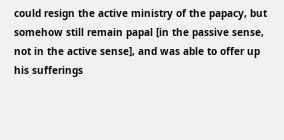could resign the active ministry of the papacy, but somehow still remain papal [in the passive sense, not in the active sense], and was able to offer up his sufferings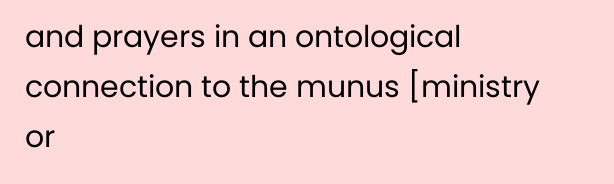and prayers in an ontological connection to the munus [ministry or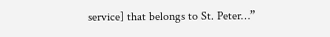service] that belongs to St. Peter…”